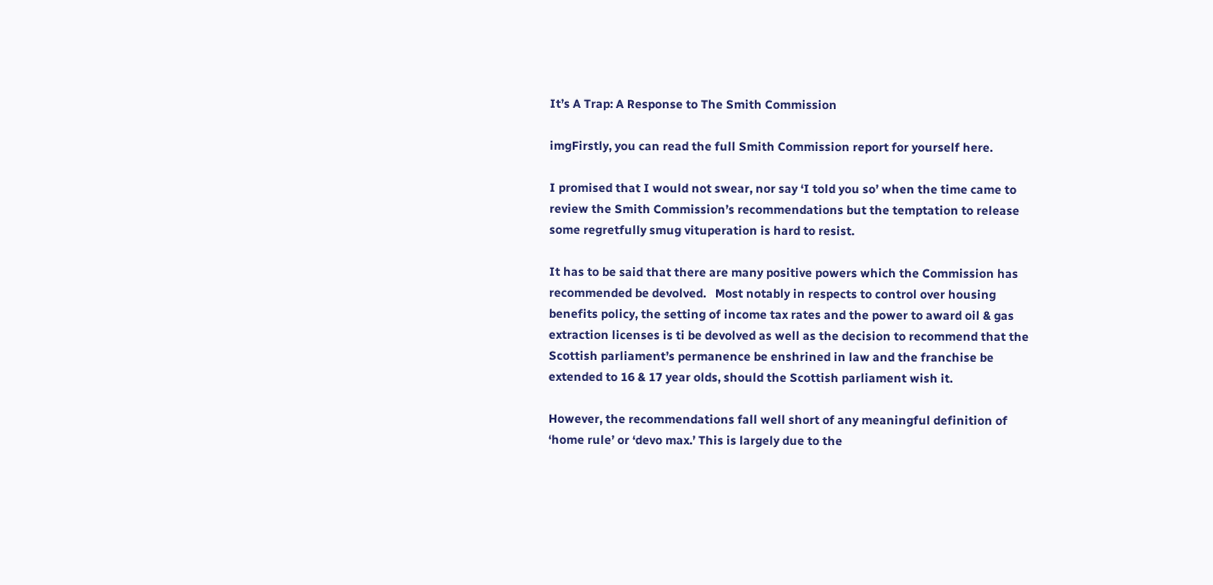It’s A Trap: A Response to The Smith Commission

imgFirstly, you can read the full Smith Commission report for yourself here.

I promised that I would not swear, nor say ‘I told you so’ when the time came to review the Smith Commission’s recommendations but the temptation to release some regretfully smug vituperation is hard to resist.

It has to be said that there are many positive powers which the Commission has recommended be devolved.   Most notably in respects to control over housing benefits policy, the setting of income tax rates and the power to award oil & gas extraction licenses is ti be devolved as well as the decision to recommend that the Scottish parliament’s permanence be enshrined in law and the franchise be extended to 16 & 17 year olds, should the Scottish parliament wish it.

However, the recommendations fall well short of any meaningful definition of ‘home rule’ or ‘devo max.’ This is largely due to the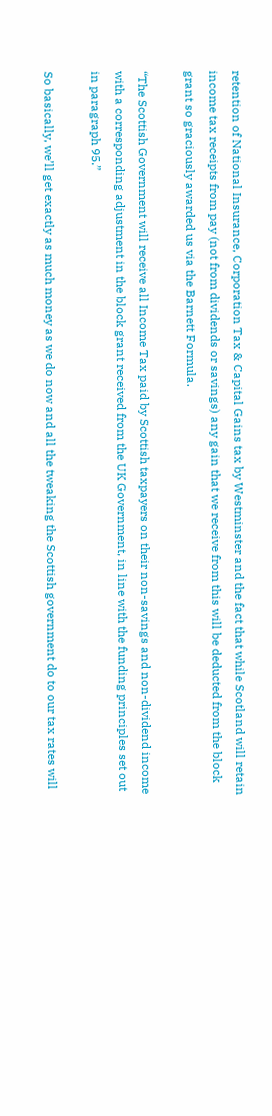retention of National Insurance, Corporation Tax & Capital Gains tax by Westminster and the fact that while Scotland will retain income tax receipts from pay (not from dividends or savings) any gain that we receive from this will be deducted from the block grant so graciously awarded us via the Barnett Formula.

“The Scottish Government will receive all Income Tax paid by Scottish taxpayers on their non-savings and non-dividend income with a corresponding adjustment in the block grant received from the UK Government, in line with the funding principles set out in paragraph 95.”

So basically, we’ll get exactly as much money as we do now and all the tweaking the Scottish government do to our tax rates will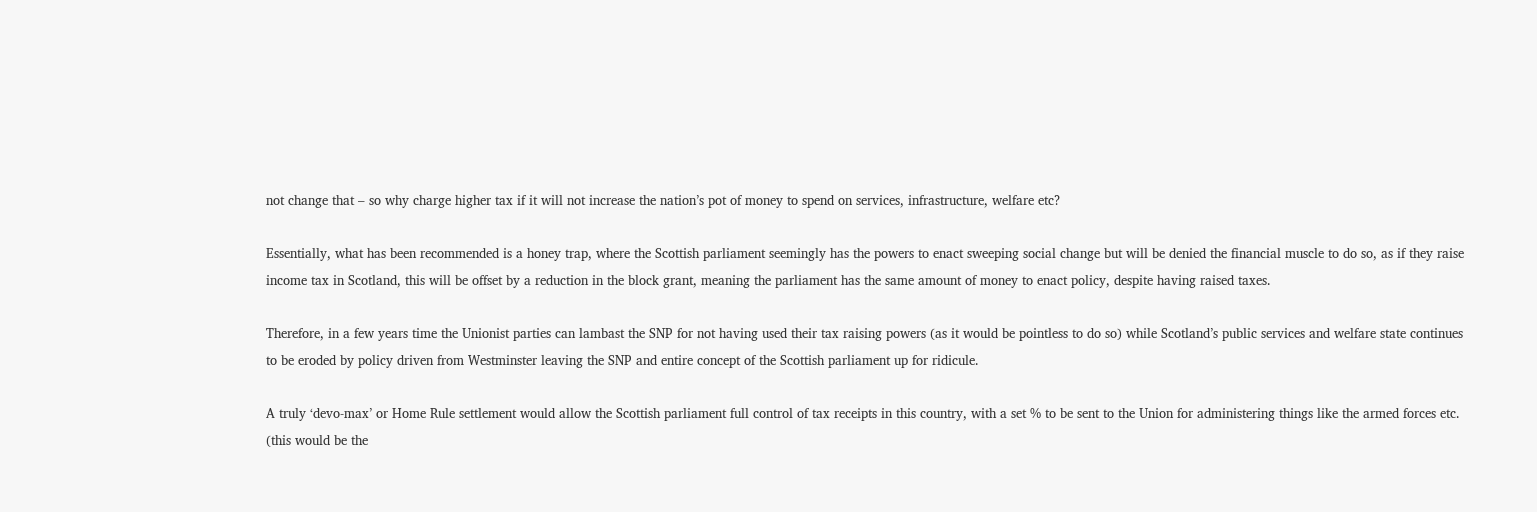not change that – so why charge higher tax if it will not increase the nation’s pot of money to spend on services, infrastructure, welfare etc?

Essentially, what has been recommended is a honey trap, where the Scottish parliament seemingly has the powers to enact sweeping social change but will be denied the financial muscle to do so, as if they raise income tax in Scotland, this will be offset by a reduction in the block grant, meaning the parliament has the same amount of money to enact policy, despite having raised taxes.

Therefore, in a few years time the Unionist parties can lambast the SNP for not having used their tax raising powers (as it would be pointless to do so) while Scotland’s public services and welfare state continues to be eroded by policy driven from Westminster leaving the SNP and entire concept of the Scottish parliament up for ridicule.

A truly ‘devo-max’ or Home Rule settlement would allow the Scottish parliament full control of tax receipts in this country, with a set % to be sent to the Union for administering things like the armed forces etc. (this would be the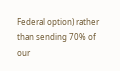Federal option) rather than sending 70% of our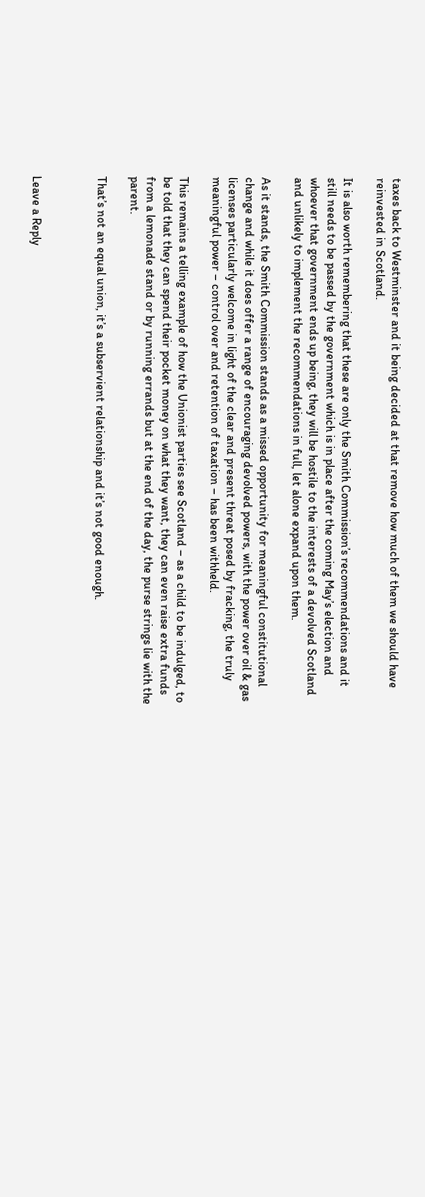taxes back to Westminster and it being decided at that remove how much of them we should have reinvested in Scotland.

It is also worth remembering that these are only the Smith Commission’s recommendations and it still needs to be passed by the government which is in place after the coming May’s election and whoever that government ends up being, they will be hostile to the interests of a devolved Scotland and unlikely to implement the recommendations in full, let alone expand upon them.

As it stands, the Smith Commission stands as a missed opportunity for meaningful constitutional change and while it does offer a range of encouraging devolved powers, with the power over oil & gas licenses particularly welcome in light of the clear and present threat posed by fracking, the truly meaningful power – control over and retention of taxation – has been withheld.

This remains a telling example of how the Unionist parties see Scotland – as a child to be indulged, to be told that they can spend their pocket money on what they want, they can even raise extra funds from a lemonade stand or by running errands but at the end of the day, the purse strings lie with the parent.

That’s not an equal union, it’s a subservient relationship and it’s not good enough.



Leave a Reply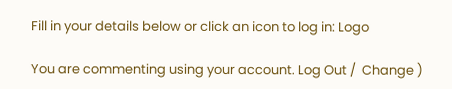Fill in your details below or click an icon to log in: Logo

You are commenting using your account. Log Out /  Change )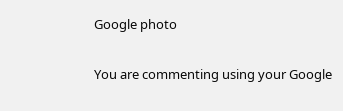Google photo

You are commenting using your Google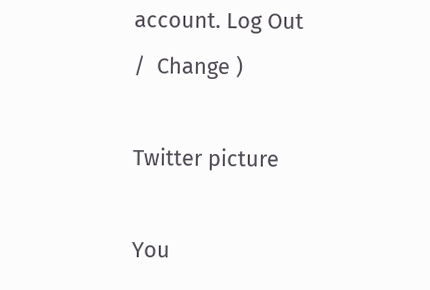account. Log Out /  Change )

Twitter picture

You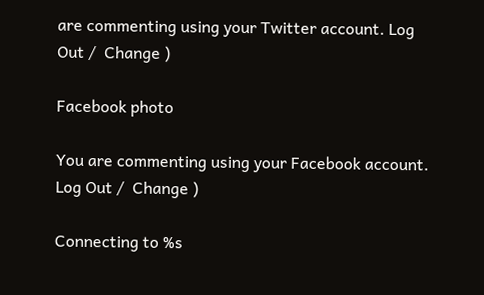are commenting using your Twitter account. Log Out /  Change )

Facebook photo

You are commenting using your Facebook account. Log Out /  Change )

Connecting to %s